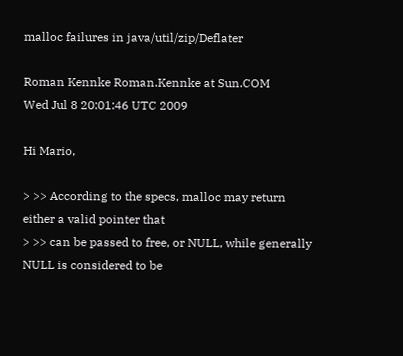malloc failures in java/util/zip/Deflater

Roman Kennke Roman.Kennke at Sun.COM
Wed Jul 8 20:01:46 UTC 2009

Hi Mario,

> >> According to the specs, malloc may return either a valid pointer that
> >> can be passed to free, or NULL, while generally NULL is considered to be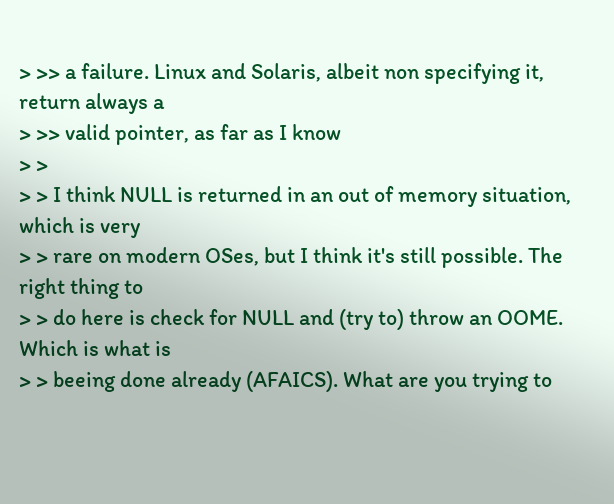> >> a failure. Linux and Solaris, albeit non specifying it, return always a
> >> valid pointer, as far as I know
> >
> > I think NULL is returned in an out of memory situation, which is very
> > rare on modern OSes, but I think it's still possible. The right thing to
> > do here is check for NULL and (try to) throw an OOME. Which is what is
> > beeing done already (AFAICS). What are you trying to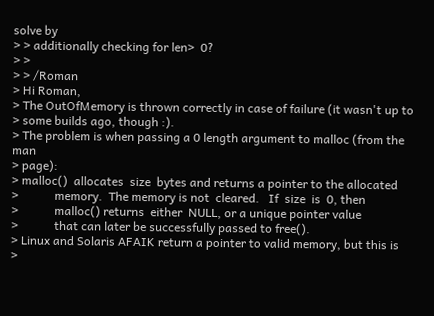solve by
> > additionally checking for len>  0?
> >
> > /Roman
> Hi Roman,
> The OutOfMemory is thrown correctly in case of failure (it wasn't up to
> some builds ago, though :).
> The problem is when passing a 0 length argument to malloc (from the man
> page):
> malloc()  allocates  size  bytes and returns a pointer to the allocated
>            memory.  The memory is not  cleared.   If  size  is  0, then
>            malloc() returns  either  NULL, or a unique pointer value
>            that can later be successfully passed to free().
> Linux and Solaris AFAIK return a pointer to valid memory, but this is
>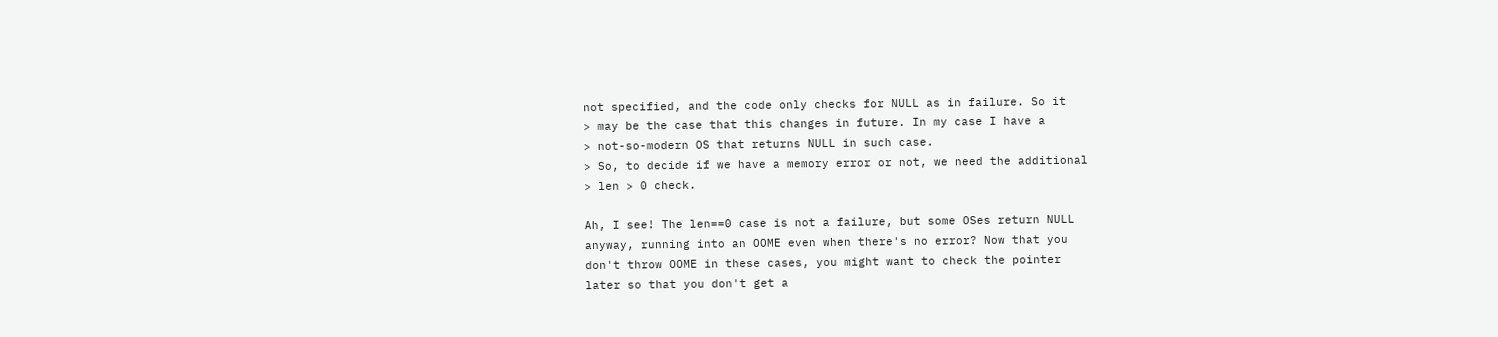not specified, and the code only checks for NULL as in failure. So it
> may be the case that this changes in future. In my case I have a
> not-so-modern OS that returns NULL in such case.
> So, to decide if we have a memory error or not, we need the additional
> len > 0 check.

Ah, I see! The len==0 case is not a failure, but some OSes return NULL
anyway, running into an OOME even when there's no error? Now that you
don't throw OOME in these cases, you might want to check the pointer
later so that you don't get a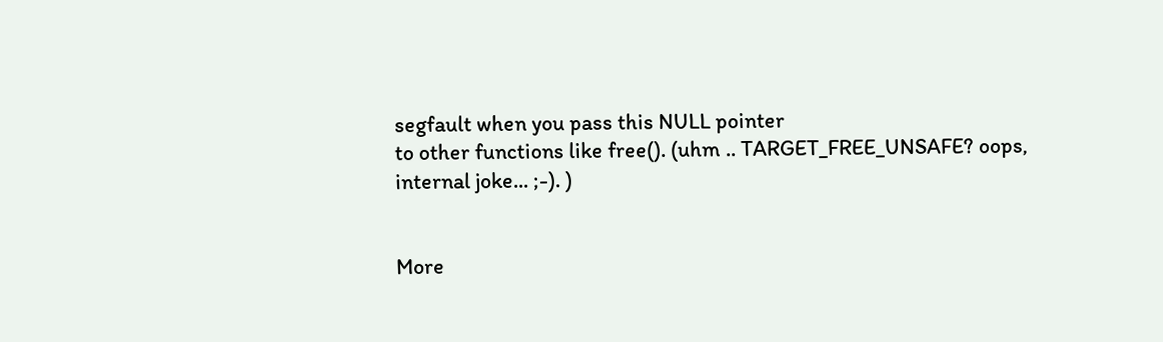segfault when you pass this NULL pointer
to other functions like free(). (uhm .. TARGET_FREE_UNSAFE? oops,
internal joke... ;-). )


More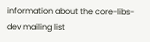information about the core-libs-dev mailing list